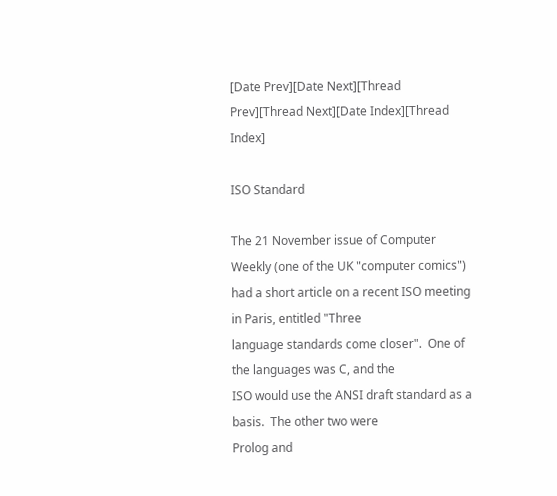[Date Prev][Date Next][Thread Prev][Thread Next][Date Index][Thread Index]

ISO Standard

The 21 November issue of Computer Weekly (one of the UK "computer comics")
had a short article on a recent ISO meeting in Paris, entitled "Three
language standards come closer".  One of the languages was C, and the
ISO would use the ANSI draft standard as a basis.  The other two were
Prolog and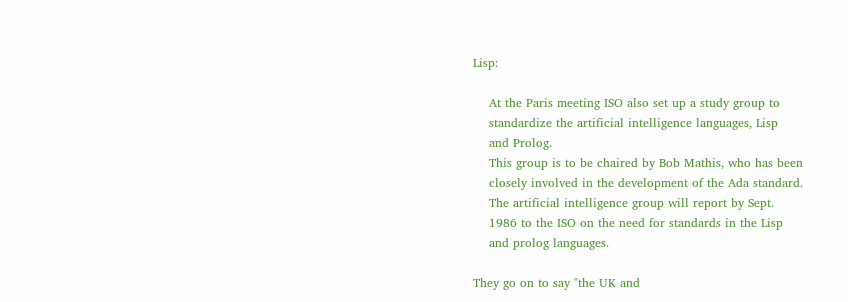Lisp:

    At the Paris meeting ISO also set up a study group to
    standardize the artificial intelligence languages, Lisp
    and Prolog.
    This group is to be chaired by Bob Mathis, who has been
    closely involved in the development of the Ada standard.
    The artificial intelligence group will report by Sept.
    1986 to the ISO on the need for standards in the Lisp
    and prolog languages.

They go on to say "the UK and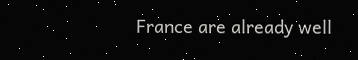France are already well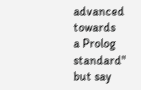advanced towards
a Prolog standard" but say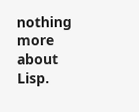nothing more about Lisp.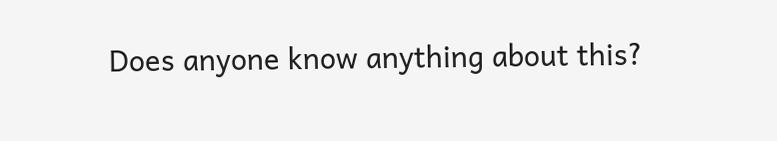Does anyone know anything about this?